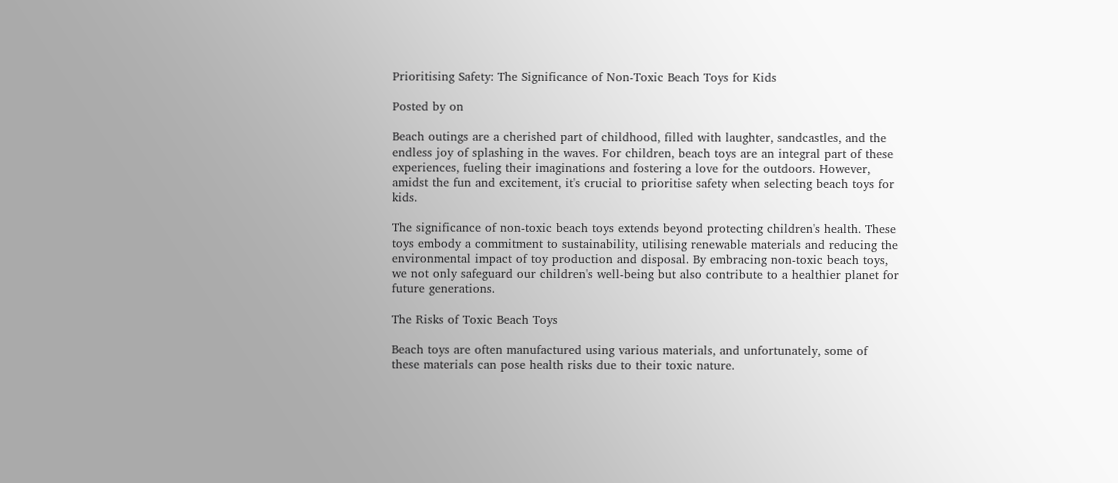Prioritising Safety: The Significance of Non-Toxic Beach Toys for Kids

Posted by on

Beach outings are a cherished part of childhood, filled with laughter, sandcastles, and the endless joy of splashing in the waves. For children, beach toys are an integral part of these experiences, fueling their imaginations and fostering a love for the outdoors. However, amidst the fun and excitement, it's crucial to prioritise safety when selecting beach toys for kids.

The significance of non-toxic beach toys extends beyond protecting children's health. These toys embody a commitment to sustainability, utilising renewable materials and reducing the environmental impact of toy production and disposal. By embracing non-toxic beach toys, we not only safeguard our children's well-being but also contribute to a healthier planet for future generations.

The Risks of Toxic Beach Toys

Beach toys are often manufactured using various materials, and unfortunately, some of these materials can pose health risks due to their toxic nature.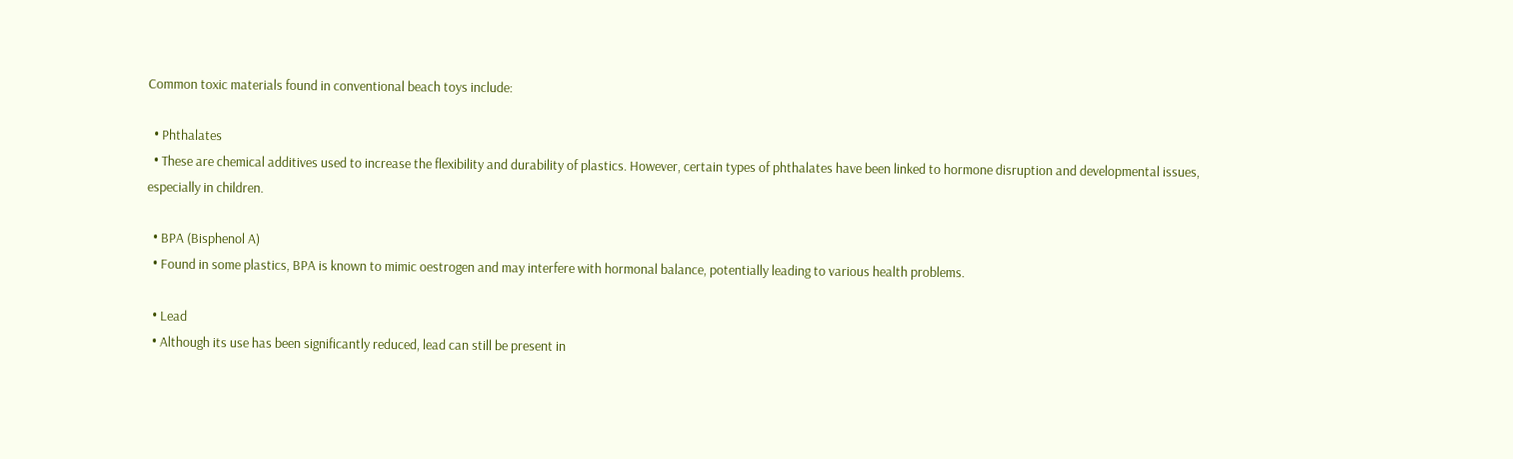Common toxic materials found in conventional beach toys include:

  • Phthalates
  • These are chemical additives used to increase the flexibility and durability of plastics. However, certain types of phthalates have been linked to hormone disruption and developmental issues, especially in children.

  • BPA (Bisphenol A)
  • Found in some plastics, BPA is known to mimic oestrogen and may interfere with hormonal balance, potentially leading to various health problems.

  • Lead
  • Although its use has been significantly reduced, lead can still be present in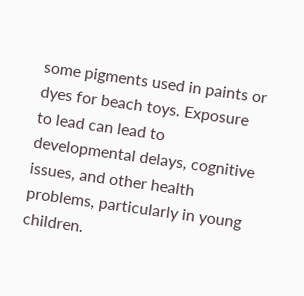some pigments used in paints or dyes for beach toys. Exposure to lead can lead to developmental delays, cognitive issues, and other health problems, particularly in young children.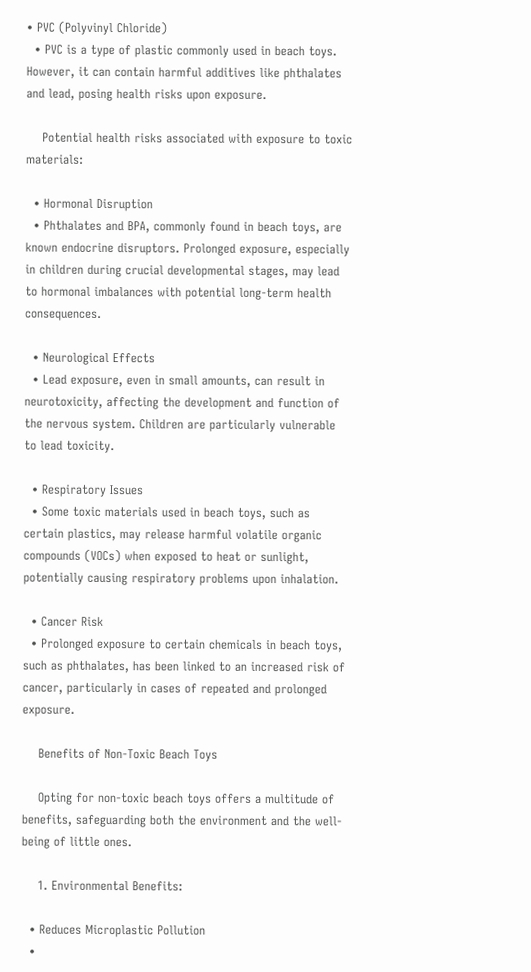• PVC (Polyvinyl Chloride)
  • PVC is a type of plastic commonly used in beach toys. However, it can contain harmful additives like phthalates and lead, posing health risks upon exposure.

    Potential health risks associated with exposure to toxic materials:

  • Hormonal Disruption
  • Phthalates and BPA, commonly found in beach toys, are known endocrine disruptors. Prolonged exposure, especially in children during crucial developmental stages, may lead to hormonal imbalances with potential long-term health consequences.

  • Neurological Effects
  • Lead exposure, even in small amounts, can result in neurotoxicity, affecting the development and function of the nervous system. Children are particularly vulnerable to lead toxicity.

  • Respiratory Issues
  • Some toxic materials used in beach toys, such as certain plastics, may release harmful volatile organic compounds (VOCs) when exposed to heat or sunlight, potentially causing respiratory problems upon inhalation.

  • Cancer Risk
  • Prolonged exposure to certain chemicals in beach toys, such as phthalates, has been linked to an increased risk of cancer, particularly in cases of repeated and prolonged exposure.

    Benefits of Non-Toxic Beach Toys

    Opting for non-toxic beach toys offers a multitude of benefits, safeguarding both the environment and the well-being of little ones.

    1. Environmental Benefits:

  • Reduces Microplastic Pollution
  •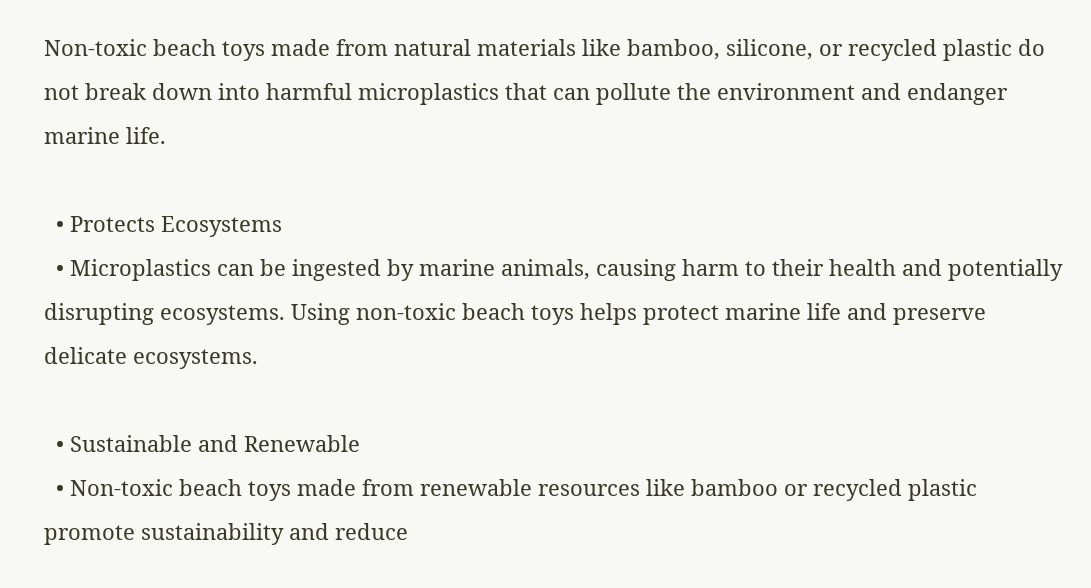Non-toxic beach toys made from natural materials like bamboo, silicone, or recycled plastic do not break down into harmful microplastics that can pollute the environment and endanger marine life.

  • Protects Ecosystems
  • Microplastics can be ingested by marine animals, causing harm to their health and potentially disrupting ecosystems. Using non-toxic beach toys helps protect marine life and preserve delicate ecosystems.

  • Sustainable and Renewable
  • Non-toxic beach toys made from renewable resources like bamboo or recycled plastic promote sustainability and reduce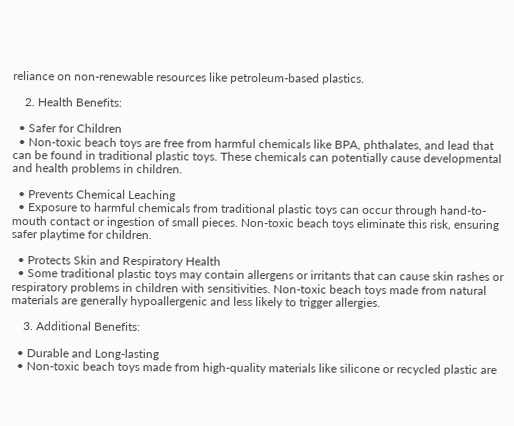reliance on non-renewable resources like petroleum-based plastics.

    2. Health Benefits:

  • Safer for Children
  • Non-toxic beach toys are free from harmful chemicals like BPA, phthalates, and lead that can be found in traditional plastic toys. These chemicals can potentially cause developmental and health problems in children.

  • Prevents Chemical Leaching
  • Exposure to harmful chemicals from traditional plastic toys can occur through hand-to-mouth contact or ingestion of small pieces. Non-toxic beach toys eliminate this risk, ensuring safer playtime for children.

  • Protects Skin and Respiratory Health
  • Some traditional plastic toys may contain allergens or irritants that can cause skin rashes or respiratory problems in children with sensitivities. Non-toxic beach toys made from natural materials are generally hypoallergenic and less likely to trigger allergies.

    3. Additional Benefits:

  • Durable and Long-lasting
  • Non-toxic beach toys made from high-quality materials like silicone or recycled plastic are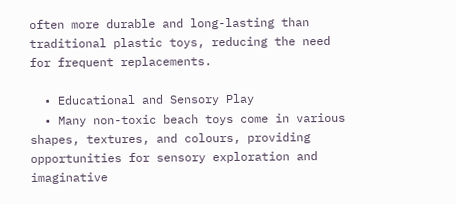often more durable and long-lasting than traditional plastic toys, reducing the need for frequent replacements.

  • Educational and Sensory Play
  • Many non-toxic beach toys come in various shapes, textures, and colours, providing opportunities for sensory exploration and imaginative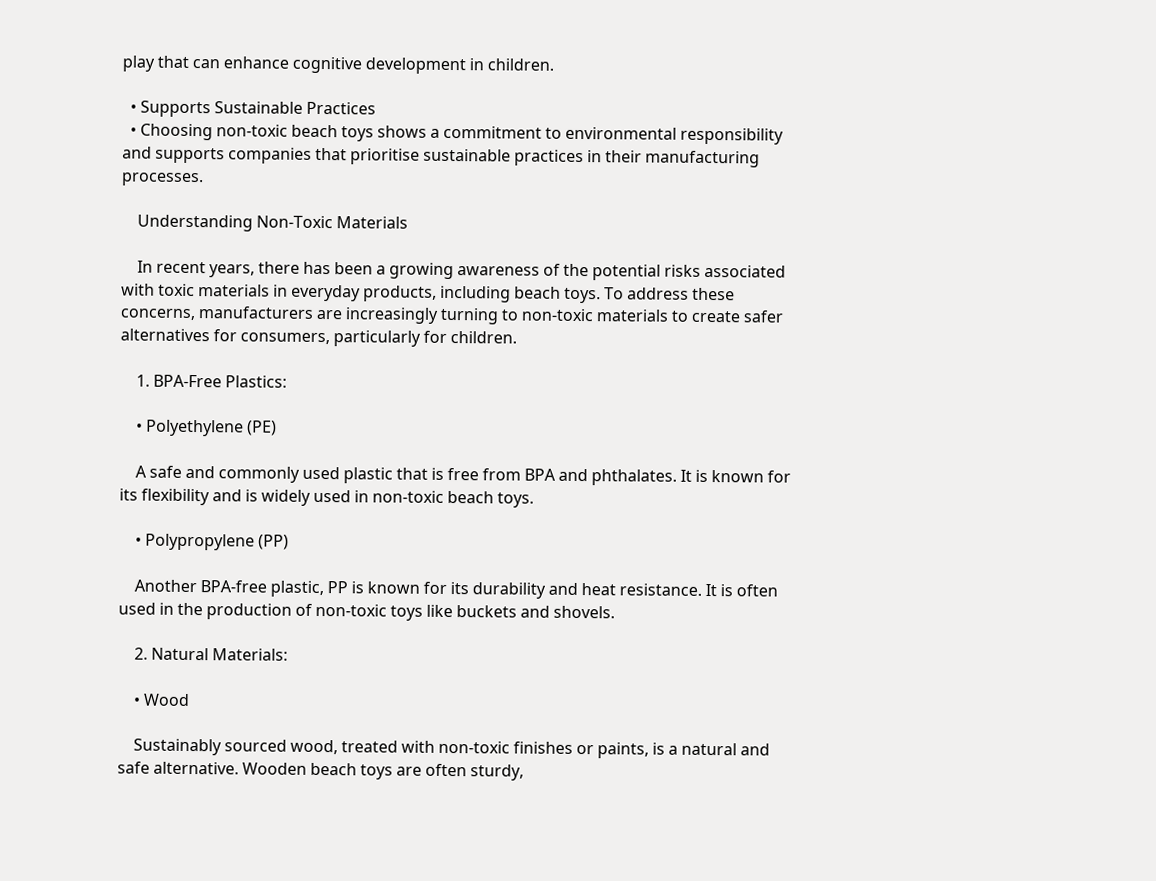play that can enhance cognitive development in children.

  • Supports Sustainable Practices
  • Choosing non-toxic beach toys shows a commitment to environmental responsibility and supports companies that prioritise sustainable practices in their manufacturing processes.

    Understanding Non-Toxic Materials

    In recent years, there has been a growing awareness of the potential risks associated with toxic materials in everyday products, including beach toys. To address these concerns, manufacturers are increasingly turning to non-toxic materials to create safer alternatives for consumers, particularly for children.

    1. BPA-Free Plastics:

    • Polyethylene (PE)

    A safe and commonly used plastic that is free from BPA and phthalates. It is known for its flexibility and is widely used in non-toxic beach toys.

    • Polypropylene (PP)

    Another BPA-free plastic, PP is known for its durability and heat resistance. It is often used in the production of non-toxic toys like buckets and shovels.

    2. Natural Materials:

    • Wood

    Sustainably sourced wood, treated with non-toxic finishes or paints, is a natural and safe alternative. Wooden beach toys are often sturdy,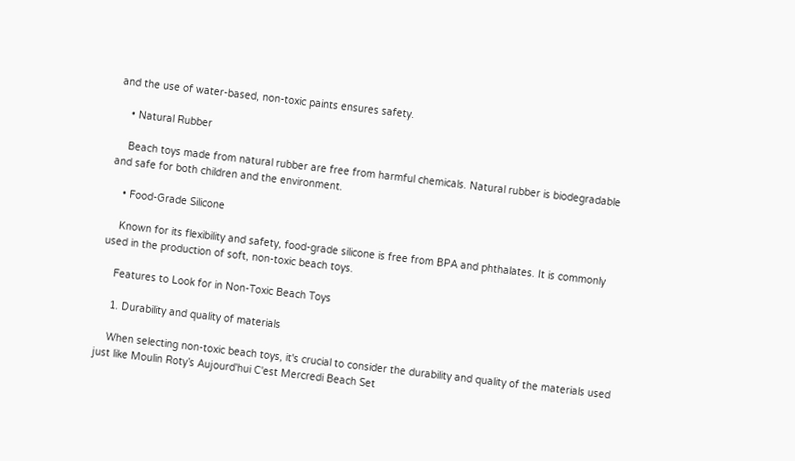and the use of water-based, non-toxic paints ensures safety.

    • Natural Rubber

    Beach toys made from natural rubber are free from harmful chemicals. Natural rubber is biodegradable and safe for both children and the environment.

    • Food-Grade Silicone

    Known for its flexibility and safety, food-grade silicone is free from BPA and phthalates. It is commonly used in the production of soft, non-toxic beach toys.

    Features to Look for in Non-Toxic Beach Toys

    1. Durability and quality of materials

    When selecting non-toxic beach toys, it's crucial to consider the durability and quality of the materials used just like Moulin Roty’s Aujourd'hui C'est Mercredi Beach Set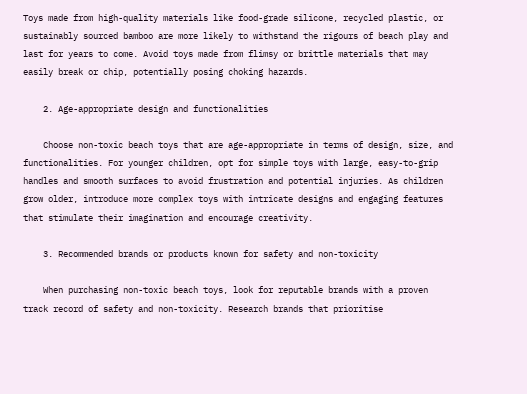Toys made from high-quality materials like food-grade silicone, recycled plastic, or sustainably sourced bamboo are more likely to withstand the rigours of beach play and last for years to come. Avoid toys made from flimsy or brittle materials that may easily break or chip, potentially posing choking hazards.

    2. Age-appropriate design and functionalities

    Choose non-toxic beach toys that are age-appropriate in terms of design, size, and functionalities. For younger children, opt for simple toys with large, easy-to-grip handles and smooth surfaces to avoid frustration and potential injuries. As children grow older, introduce more complex toys with intricate designs and engaging features that stimulate their imagination and encourage creativity.

    3. Recommended brands or products known for safety and non-toxicity

    When purchasing non-toxic beach toys, look for reputable brands with a proven track record of safety and non-toxicity. Research brands that prioritise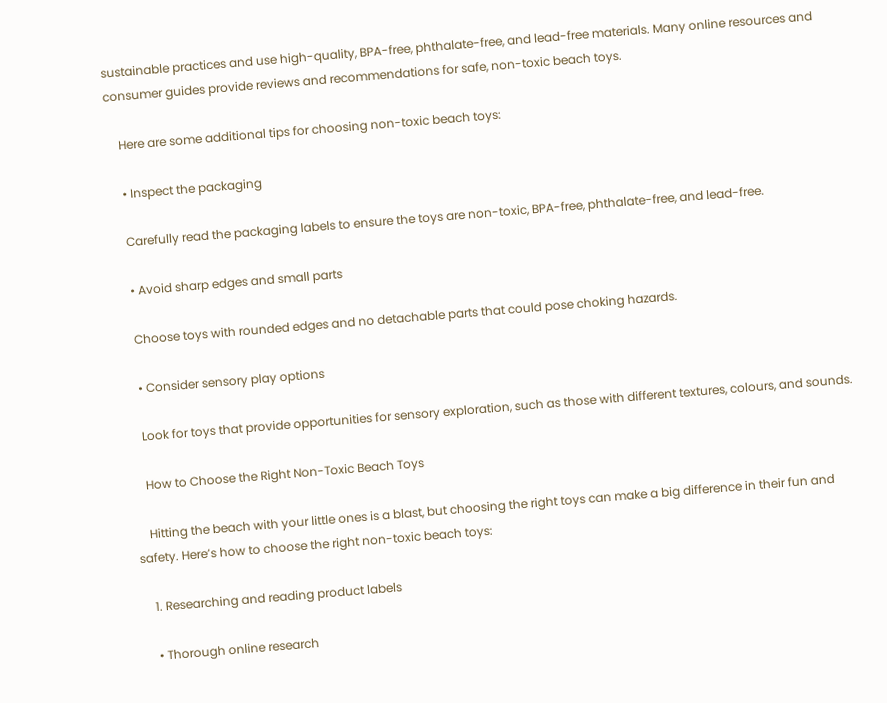sustainable practices and use high-quality, BPA-free, phthalate-free, and lead-free materials. Many online resources and consumer guides provide reviews and recommendations for safe, non-toxic beach toys.

    Here are some additional tips for choosing non-toxic beach toys:

    • Inspect the packaging

    Carefully read the packaging labels to ensure the toys are non-toxic, BPA-free, phthalate-free, and lead-free.

    • Avoid sharp edges and small parts

    Choose toys with rounded edges and no detachable parts that could pose choking hazards.

    • Consider sensory play options

    Look for toys that provide opportunities for sensory exploration, such as those with different textures, colours, and sounds.

    How to Choose the Right Non-Toxic Beach Toys

    Hitting the beach with your little ones is a blast, but choosing the right toys can make a big difference in their fun and safety. Here’s how to choose the right non-toxic beach toys:

    1. Researching and reading product labels

    • Thorough online research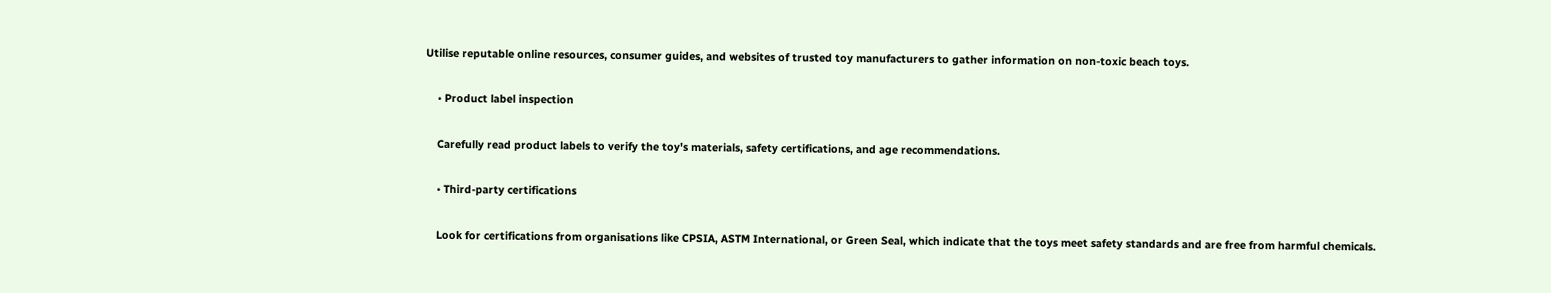Utilise reputable online resources, consumer guides, and websites of trusted toy manufacturers to gather information on non-toxic beach toys.

    • Product label inspection

    Carefully read product labels to verify the toy's materials, safety certifications, and age recommendations.

    • Third-party certifications

    Look for certifications from organisations like CPSIA, ASTM International, or Green Seal, which indicate that the toys meet safety standards and are free from harmful chemicals.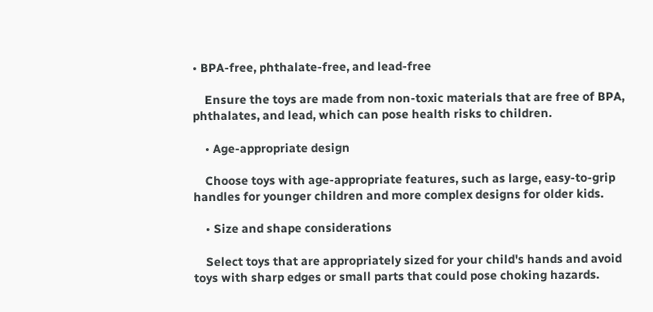• BPA-free, phthalate-free, and lead-free

    Ensure the toys are made from non-toxic materials that are free of BPA, phthalates, and lead, which can pose health risks to children.

    • Age-appropriate design

    Choose toys with age-appropriate features, such as large, easy-to-grip handles for younger children and more complex designs for older kids.

    • Size and shape considerations

    Select toys that are appropriately sized for your child's hands and avoid toys with sharp edges or small parts that could pose choking hazards.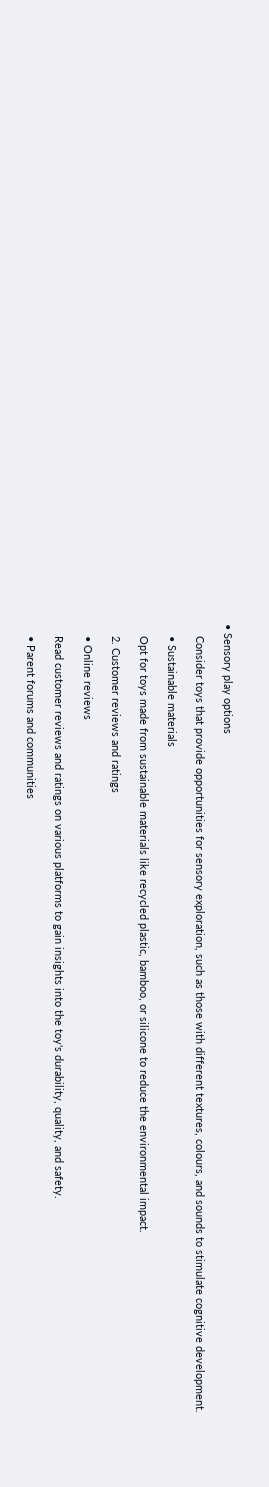• Sensory play options

    Consider toys that provide opportunities for sensory exploration, such as those with different textures, colours, and sounds to stimulate cognitive development.

    • Sustainable materials

    Opt for toys made from sustainable materials like recycled plastic, bamboo, or silicone to reduce the environmental impact.

    2. Customer reviews and ratings

    • Online reviews

    Read customer reviews and ratings on various platforms to gain insights into the toy's durability, quality, and safety.

    • Parent forums and communities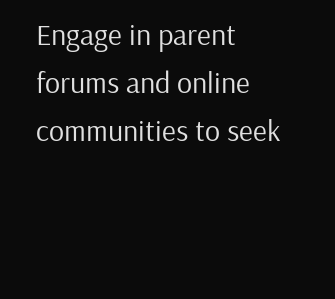Engage in parent forums and online communities to seek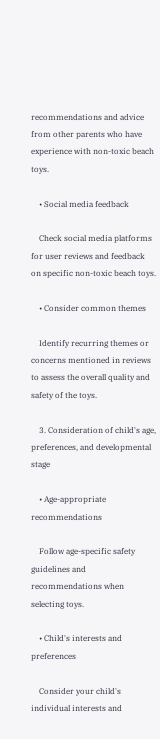recommendations and advice from other parents who have experience with non-toxic beach toys.

    • Social media feedback

    Check social media platforms for user reviews and feedback on specific non-toxic beach toys.

    • Consider common themes

    Identify recurring themes or concerns mentioned in reviews to assess the overall quality and safety of the toys.

    3. Consideration of child's age, preferences, and developmental stage

    • Age-appropriate recommendations

    Follow age-specific safety guidelines and recommendations when selecting toys.

    • Child's interests and preferences

    Consider your child's individual interests and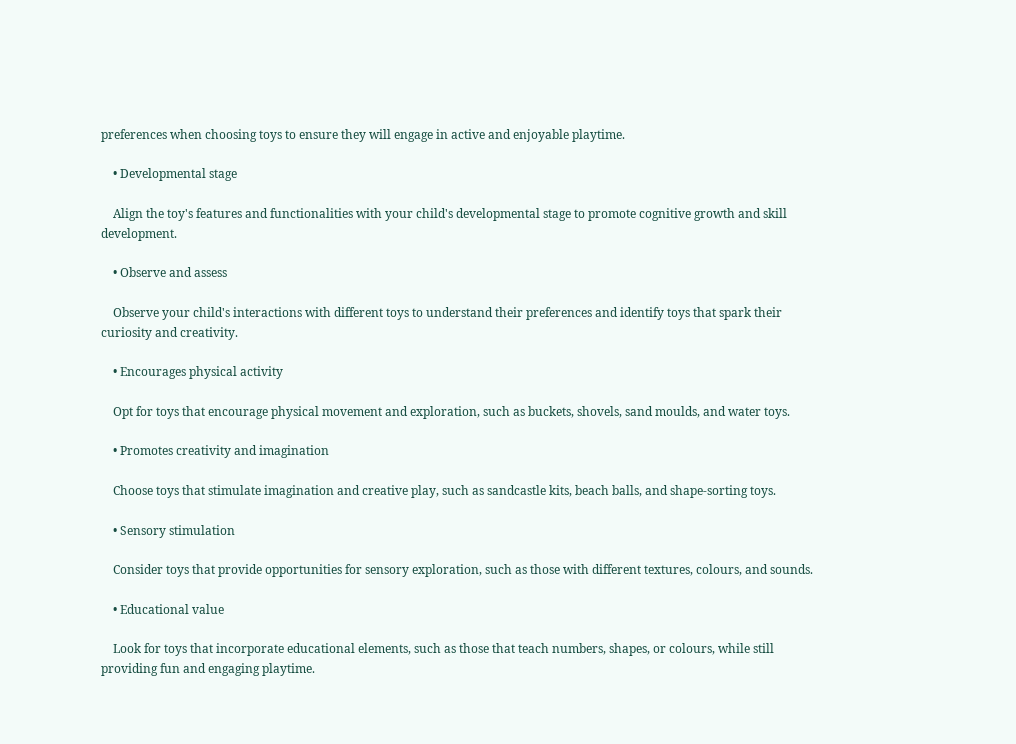preferences when choosing toys to ensure they will engage in active and enjoyable playtime.

    • Developmental stage

    Align the toy's features and functionalities with your child's developmental stage to promote cognitive growth and skill development.

    • Observe and assess

    Observe your child's interactions with different toys to understand their preferences and identify toys that spark their curiosity and creativity.

    • Encourages physical activity

    Opt for toys that encourage physical movement and exploration, such as buckets, shovels, sand moulds, and water toys.

    • Promotes creativity and imagination

    Choose toys that stimulate imagination and creative play, such as sandcastle kits, beach balls, and shape-sorting toys.

    • Sensory stimulation

    Consider toys that provide opportunities for sensory exploration, such as those with different textures, colours, and sounds.

    • Educational value

    Look for toys that incorporate educational elements, such as those that teach numbers, shapes, or colours, while still providing fun and engaging playtime.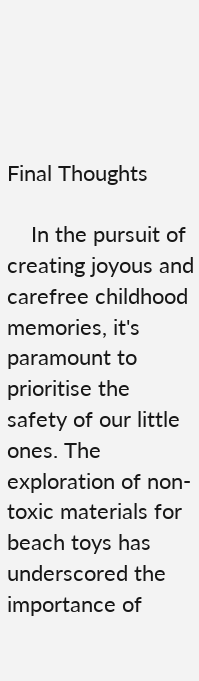Final Thoughts

    In the pursuit of creating joyous and carefree childhood memories, it's paramount to prioritise the safety of our little ones. The exploration of non-toxic materials for beach toys has underscored the importance of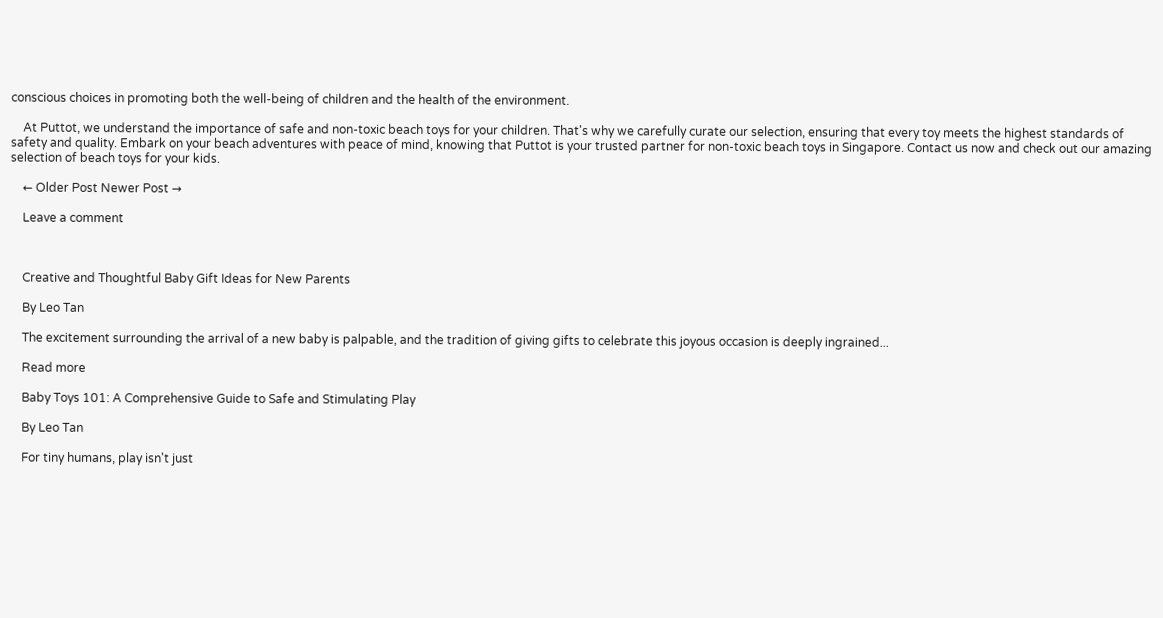conscious choices in promoting both the well-being of children and the health of the environment.

    At Puttot, we understand the importance of safe and non-toxic beach toys for your children. That's why we carefully curate our selection, ensuring that every toy meets the highest standards of safety and quality. Embark on your beach adventures with peace of mind, knowing that Puttot is your trusted partner for non-toxic beach toys in Singapore. Contact us now and check out our amazing selection of beach toys for your kids.

    ← Older Post Newer Post →

    Leave a comment



    Creative and Thoughtful Baby Gift Ideas for New Parents

    By Leo Tan

    The excitement surrounding the arrival of a new baby is palpable, and the tradition of giving gifts to celebrate this joyous occasion is deeply ingrained...

    Read more

    Baby Toys 101: A Comprehensive Guide to Safe and Stimulating Play

    By Leo Tan

    For tiny humans, play isn't just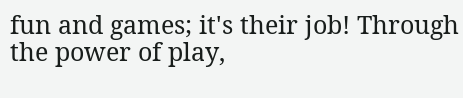fun and games; it's their job! Through the power of play,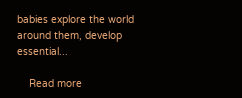babies explore the world around them, develop essential...

    Read more